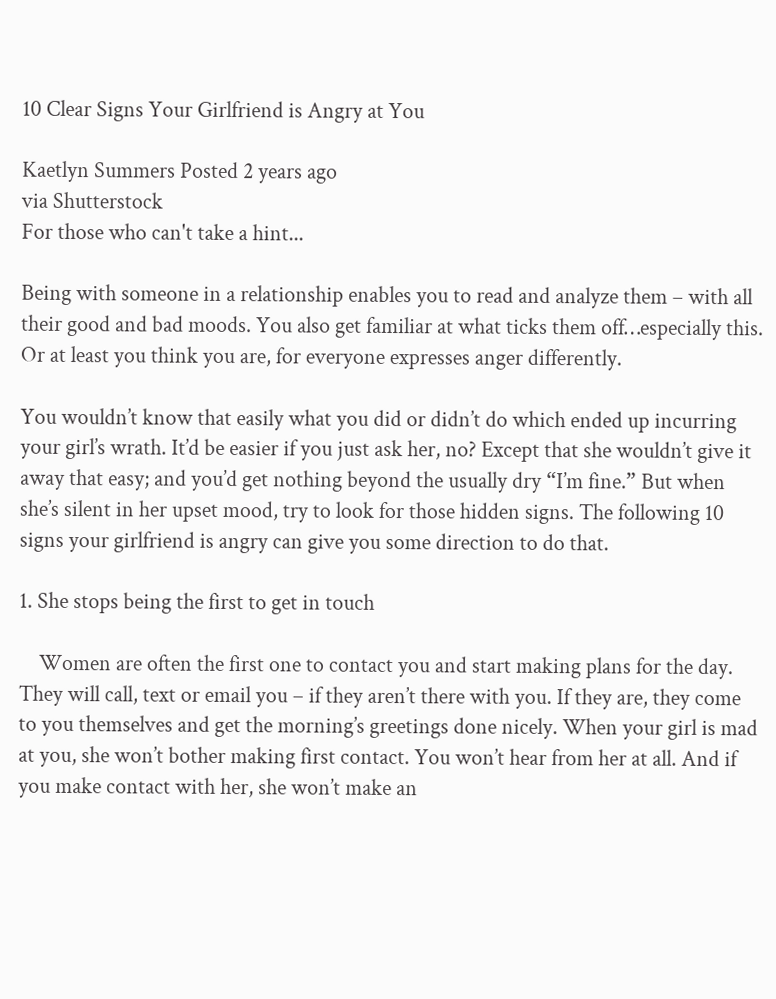10 Clear Signs Your Girlfriend is Angry at You

Kaetlyn Summers Posted 2 years ago
via Shutterstock
For those who can't take a hint...

Being with someone in a relationship enables you to read and analyze them – with all their good and bad moods. You also get familiar at what ticks them off…especially this. Or at least you think you are, for everyone expresses anger differently.

You wouldn’t know that easily what you did or didn’t do which ended up incurring your girl’s wrath. It’d be easier if you just ask her, no? Except that she wouldn’t give it away that easy; and you’d get nothing beyond the usually dry “I’m fine.” But when she’s silent in her upset mood, try to look for those hidden signs. The following 10 signs your girlfriend is angry can give you some direction to do that.

1. She stops being the first to get in touch

    Women are often the first one to contact you and start making plans for the day. They will call, text or email you – if they aren’t there with you. If they are, they come to you themselves and get the morning’s greetings done nicely. When your girl is mad at you, she won’t bother making first contact. You won’t hear from her at all. And if you make contact with her, she won’t make an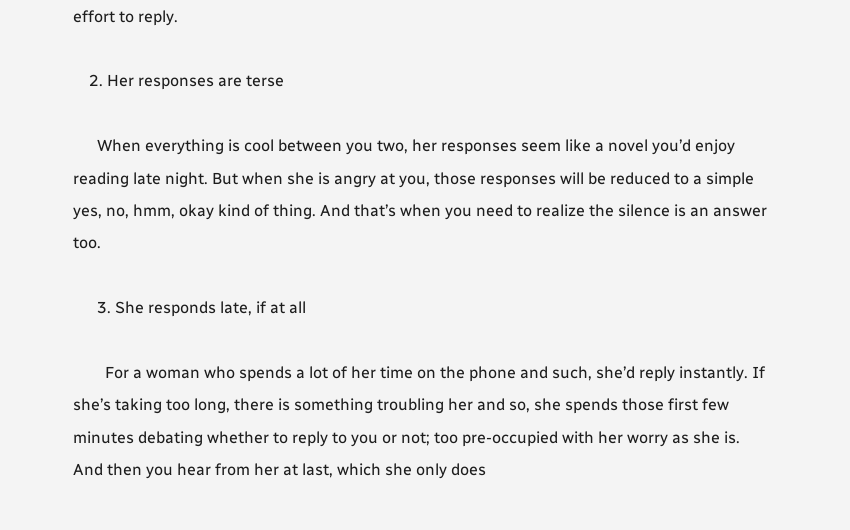effort to reply.

    2. Her responses are terse

      When everything is cool between you two, her responses seem like a novel you’d enjoy reading late night. But when she is angry at you, those responses will be reduced to a simple yes, no, hmm, okay kind of thing. And that’s when you need to realize the silence is an answer too.

      3. She responds late, if at all

        For a woman who spends a lot of her time on the phone and such, she’d reply instantly. If she’s taking too long, there is something troubling her and so, she spends those first few minutes debating whether to reply to you or not; too pre-occupied with her worry as she is. And then you hear from her at last, which she only does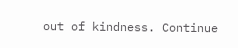out of kindness. Continue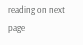reading on next page